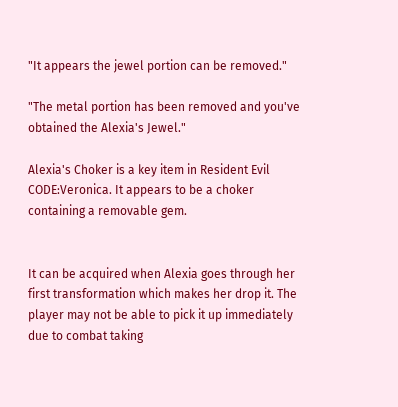"It appears the jewel portion can be removed."

"The metal portion has been removed and you've obtained the Alexia's Jewel."

Alexia's Choker is a key item in Resident Evil CODE:Veronica. It appears to be a choker containing a removable gem.


It can be acquired when Alexia goes through her first transformation which makes her drop it. The player may not be able to pick it up immediately due to combat taking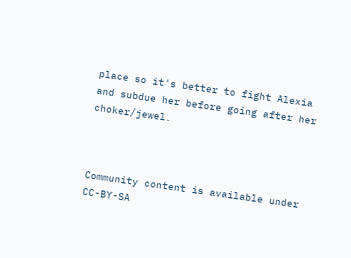place so it's better to fight Alexia and subdue her before going after her choker/jewel.



Community content is available under CC-BY-SA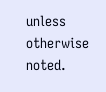unless otherwise noted.